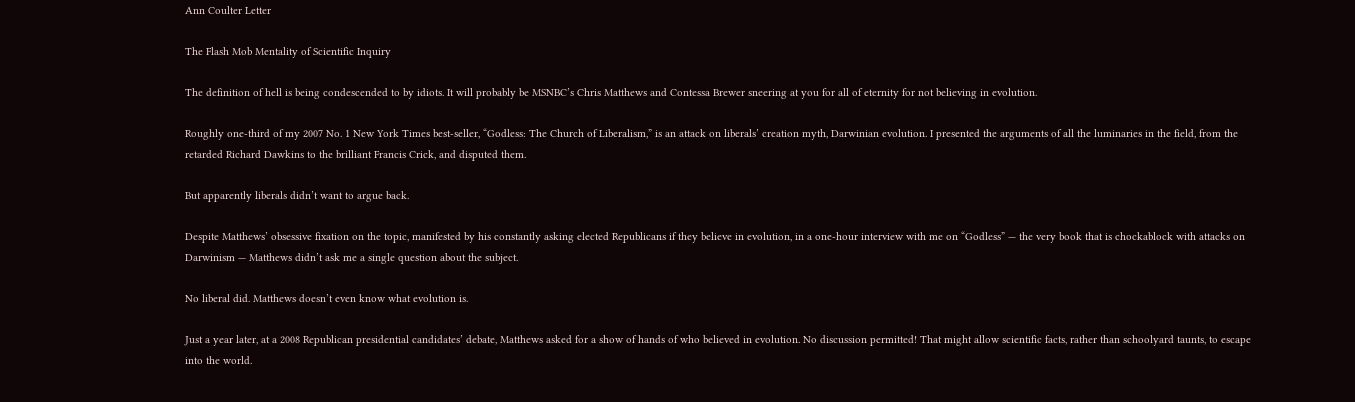Ann Coulter Letter

The Flash Mob Mentality of Scientific Inquiry

The definition of hell is being condescended to by idiots. It will probably be MSNBC’s Chris Matthews and Contessa Brewer sneering at you for all of eternity for not believing in evolution.

Roughly one-third of my 2007 No. 1 New York Times best-seller, “Godless: The Church of Liberalism,” is an attack on liberals’ creation myth, Darwinian evolution. I presented the arguments of all the luminaries in the field, from the retarded Richard Dawkins to the brilliant Francis Crick, and disputed them.

But apparently liberals didn’t want to argue back.

Despite Matthews’ obsessive fixation on the topic, manifested by his constantly asking elected Republicans if they believe in evolution, in a one-hour interview with me on “Godless” — the very book that is chockablock with attacks on Darwinism — Matthews didn’t ask me a single question about the subject.

No liberal did. Matthews doesn’t even know what evolution is.

Just a year later, at a 2008 Republican presidential candidates’ debate, Matthews asked for a show of hands of who believed in evolution. No discussion permitted! That might allow scientific facts, rather than schoolyard taunts, to escape into the world.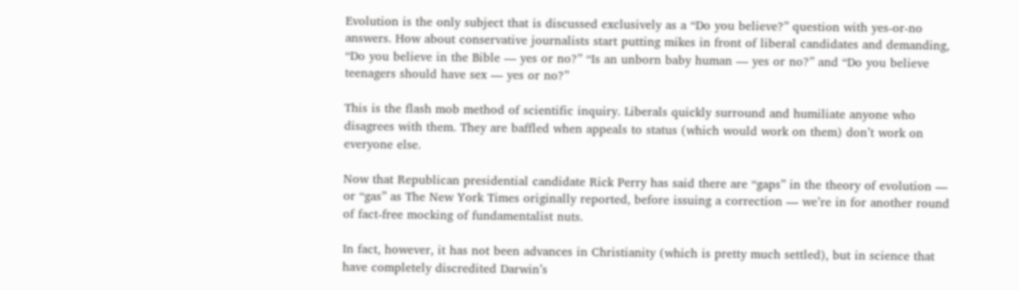Evolution is the only subject that is discussed exclusively as a “Do you believe?” question with yes-or-no answers. How about conservative journalists start putting mikes in front of liberal candidates and demanding, “Do you believe in the Bible — yes or no?” “Is an unborn baby human — yes or no?” and “Do you believe teenagers should have sex — yes or no?”

This is the flash mob method of scientific inquiry. Liberals quickly surround and humiliate anyone who disagrees with them. They are baffled when appeals to status (which would work on them) don’t work on everyone else.

Now that Republican presidential candidate Rick Perry has said there are “gaps” in the theory of evolution — or “gas” as The New York Times originally reported, before issuing a correction — we’re in for another round of fact-free mocking of fundamentalist nuts.

In fact, however, it has not been advances in Christianity (which is pretty much settled), but in science that have completely discredited Darwin’s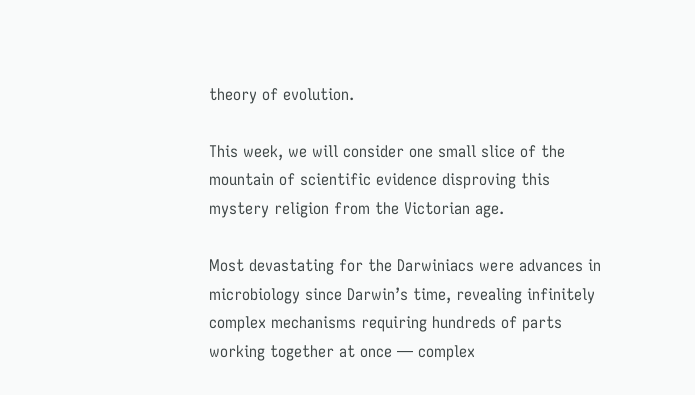theory of evolution.

This week, we will consider one small slice of the mountain of scientific evidence disproving this mystery religion from the Victorian age.

Most devastating for the Darwiniacs were advances in microbiology since Darwin’s time, revealing infinitely complex mechanisms requiring hundreds of parts working together at once — complex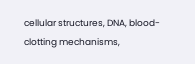cellular structures, DNA, blood-clotting mechanisms,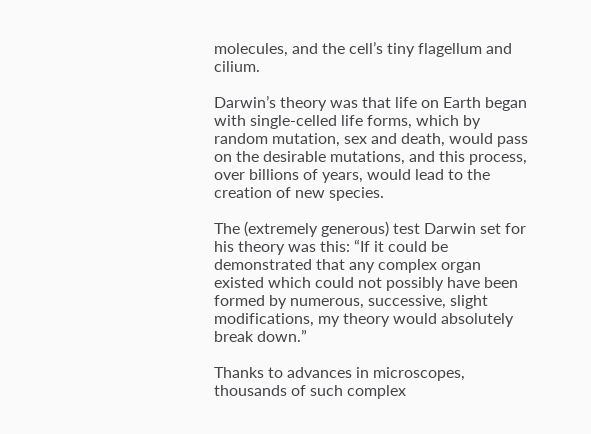molecules, and the cell’s tiny flagellum and cilium.

Darwin’s theory was that life on Earth began with single-celled life forms, which by random mutation, sex and death, would pass on the desirable mutations, and this process, over billions of years, would lead to the creation of new species.

The (extremely generous) test Darwin set for his theory was this: “If it could be demonstrated that any complex organ existed which could not possibly have been formed by numerous, successive, slight modifications, my theory would absolutely break down.”

Thanks to advances in microscopes, thousands of such complex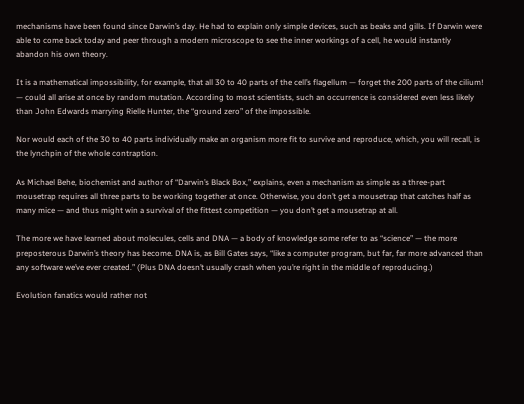mechanisms have been found since Darwin’s day. He had to explain only simple devices, such as beaks and gills. If Darwin were able to come back today and peer through a modern microscope to see the inner workings of a cell, he would instantly abandon his own theory.

It is a mathematical impossibility, for example, that all 30 to 40 parts of the cell’s flagellum — forget the 200 parts of the cilium! — could all arise at once by random mutation. According to most scientists, such an occurrence is considered even less likely than John Edwards marrying Rielle Hunter, the “ground zero” of the impossible.

Nor would each of the 30 to 40 parts individually make an organism more fit to survive and reproduce, which, you will recall, is the lynchpin of the whole contraption.

As Michael Behe, biochemist and author of “Darwin’s Black Box,” explains, even a mechanism as simple as a three-part mousetrap requires all three parts to be working together at once. Otherwise, you don’t get a mousetrap that catches half as many mice — and thus might win a survival of the fittest competition — you don’t get a mousetrap at all.

The more we have learned about molecules, cells and DNA — a body of knowledge some refer to as “science” — the more preposterous Darwin’s theory has become. DNA is, as Bill Gates says, “like a computer program, but far, far more advanced than any software we’ve ever created.” (Plus DNA doesn’t usually crash when you’re right in the middle of reproducing.)

Evolution fanatics would rather not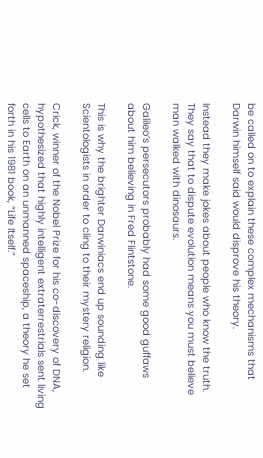be called on to explain these complex mechanisms that Darwin himself said would disprove his theory.

Instead they make jokes about people who know the truth. They say that to dispute evolution means you must believe man walked with dinosaurs.

Galileo’s persecutors probably had some good guffaws about him believing in Fred Flintstone.

This is why the brighter Darwiniacs end up sounding like Scientologists in order to cling to their mystery religion.

Crick, winner of the Nobel Prize for his co-discovery of DNA, hypothesized that highly intelligent extraterrestrials sent living cells to Earth on an unmanned spaceship, a theory he set forth in his 1981 book, “Life Itself.”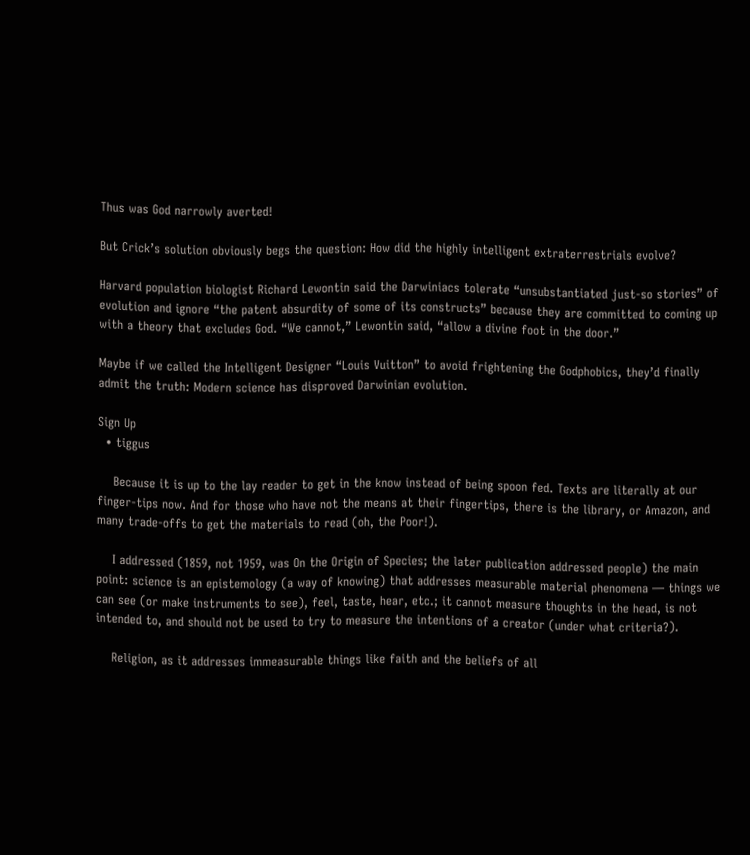Thus was God narrowly averted!

But Crick’s solution obviously begs the question: How did the highly intelligent extraterrestrials evolve?

Harvard population biologist Richard Lewontin said the Darwiniacs tolerate “unsubstantiated just-so stories” of evolution and ignore “the patent absurdity of some of its constructs” because they are committed to coming up with a theory that excludes God. “We cannot,” Lewontin said, “allow a divine foot in the door.”

Maybe if we called the Intelligent Designer “Louis Vuitton” to avoid frightening the Godphobics, they’d finally admit the truth: Modern science has disproved Darwinian evolution.

Sign Up
  • tiggus

    Because it is up to the lay reader to get in the know instead of being spoon fed. Texts are literally at our finger-tips now. And for those who have not the means at their fingertips, there is the library, or Amazon, and many trade-offs to get the materials to read (oh, the Poor!).

    I addressed (1859, not 1959, was On the Origin of Species; the later publication addressed people) the main point: science is an epistemology (a way of knowing) that addresses measurable material phenomena — things we can see (or make instruments to see), feel, taste, hear, etc.; it cannot measure thoughts in the head, is not intended to, and should not be used to try to measure the intentions of a creator (under what criteria?).

    Religion, as it addresses immeasurable things like faith and the beliefs of all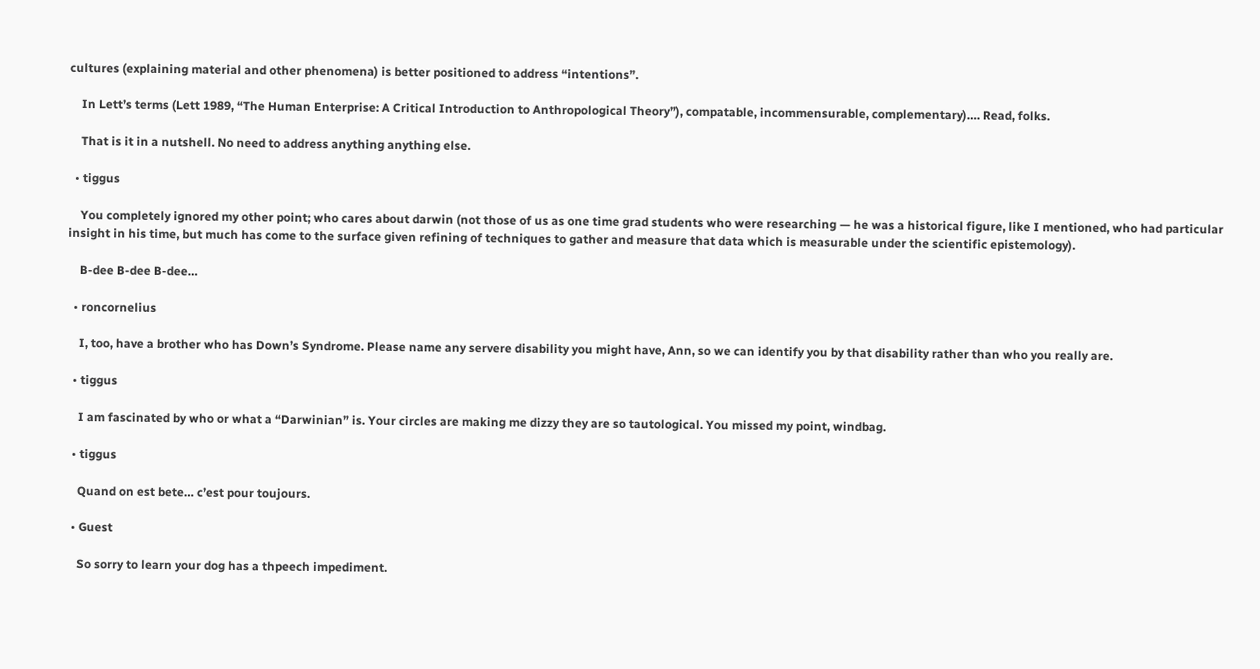cultures (explaining material and other phenomena) is better positioned to address “intentions”.

    In Lett’s terms (Lett 1989, “The Human Enterprise: A Critical Introduction to Anthropological Theory”), compatable, incommensurable, complementary)…. Read, folks.

    That is it in a nutshell. No need to address anything anything else.

  • tiggus

    You completely ignored my other point; who cares about darwin (not those of us as one time grad students who were researching — he was a historical figure, like I mentioned, who had particular insight in his time, but much has come to the surface given refining of techniques to gather and measure that data which is measurable under the scientific epistemology).

    B-dee B-dee B-dee…

  • roncornelius

    I, too, have a brother who has Down’s Syndrome. Please name any servere disability you might have, Ann, so we can identify you by that disability rather than who you really are.

  • tiggus

    I am fascinated by who or what a “Darwinian” is. Your circles are making me dizzy they are so tautological. You missed my point, windbag.

  • tiggus

    Quand on est bete… c’est pour toujours.

  • Guest

    So sorry to learn your dog has a thpeech impediment.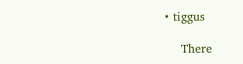• tiggus

    There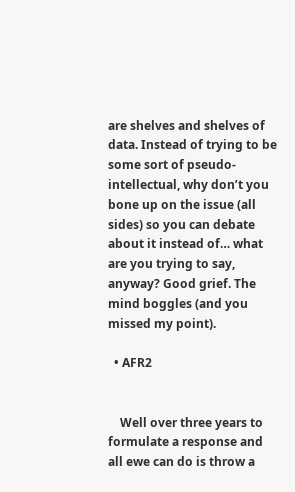are shelves and shelves of data. Instead of trying to be some sort of pseudo-intellectual, why don’t you bone up on the issue (all sides) so you can debate about it instead of… what are you trying to say, anyway? Good grief. The mind boggles (and you missed my point).

  • AFR2


    Well over three years to formulate a response and all ewe can do is throw a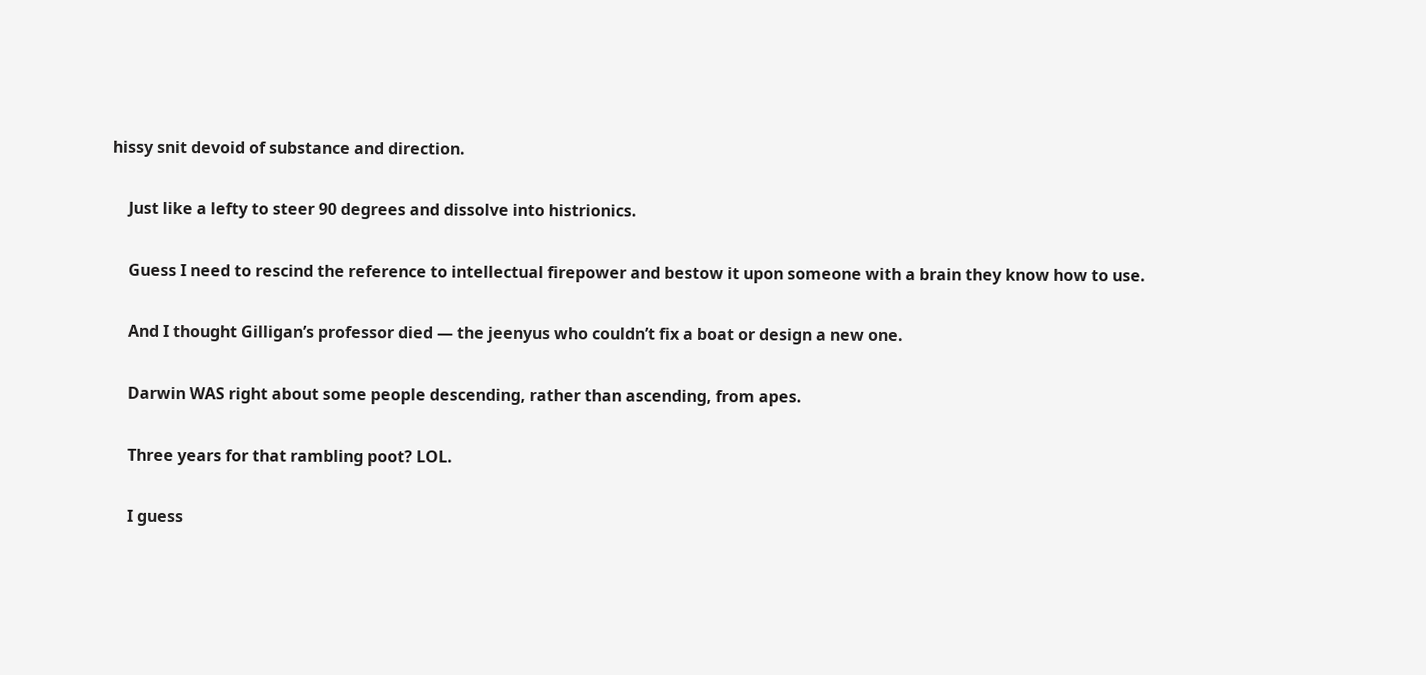hissy snit devoid of substance and direction.

    Just like a lefty to steer 90 degrees and dissolve into histrionics.

    Guess I need to rescind the reference to intellectual firepower and bestow it upon someone with a brain they know how to use.

    And I thought Gilligan’s professor died — the jeenyus who couldn’t fix a boat or design a new one.

    Darwin WAS right about some people descending, rather than ascending, from apes.

    Three years for that rambling poot? LOL.

    I guess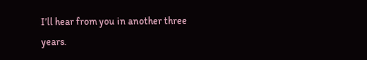I’ll hear from you in another three years.